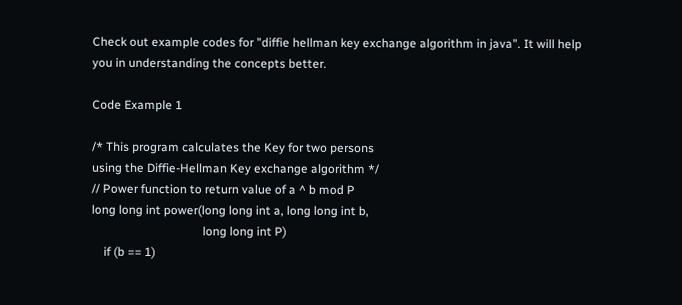Check out example codes for "diffie hellman key exchange algorithm in java". It will help you in understanding the concepts better.

Code Example 1

/* This program calculates the Key for two persons
using the Diffie-Hellman Key exchange algorithm */
// Power function to return value of a ^ b mod P
long long int power(long long int a, long long int b,
                                     long long int P)
    if (b == 1)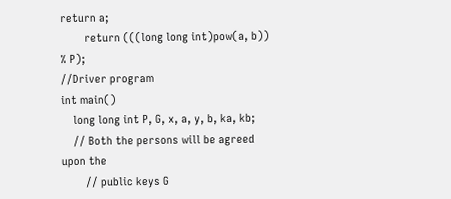return a;
        return (((long long int)pow(a, b)) % P);
//Driver program
int main()
    long long int P, G, x, a, y, b, ka, kb;
    // Both the persons will be agreed upon the
        // public keys G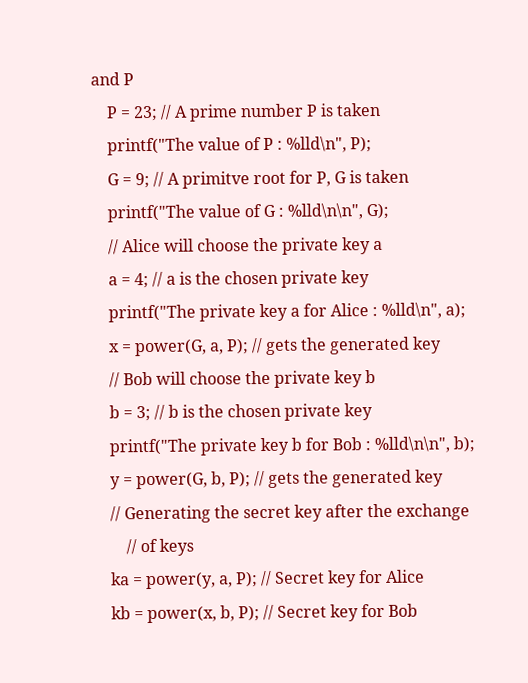and P
    P = 23; // A prime number P is taken
    printf("The value of P : %lld\n", P);
    G = 9; // A primitve root for P, G is taken
    printf("The value of G : %lld\n\n", G);
    // Alice will choose the private key a
    a = 4; // a is the chosen private key
    printf("The private key a for Alice : %lld\n", a);
    x = power(G, a, P); // gets the generated key
    // Bob will choose the private key b
    b = 3; // b is the chosen private key
    printf("The private key b for Bob : %lld\n\n", b);
    y = power(G, b, P); // gets the generated key
    // Generating the secret key after the exchange
        // of keys
    ka = power(y, a, P); // Secret key for Alice
    kb = power(x, b, P); // Secret key for Bob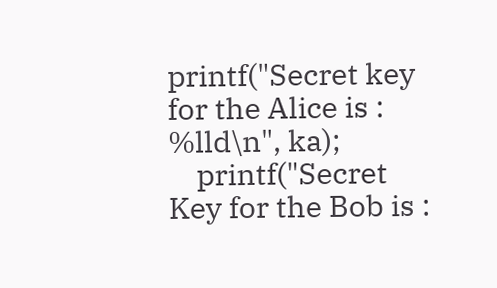printf("Secret key for the Alice is : %lld\n", ka);
    printf("Secret Key for the Bob is :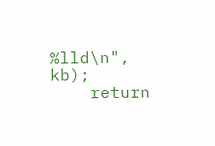%lld\n", kb);
    return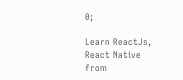0;

Learn ReactJs, React Native from